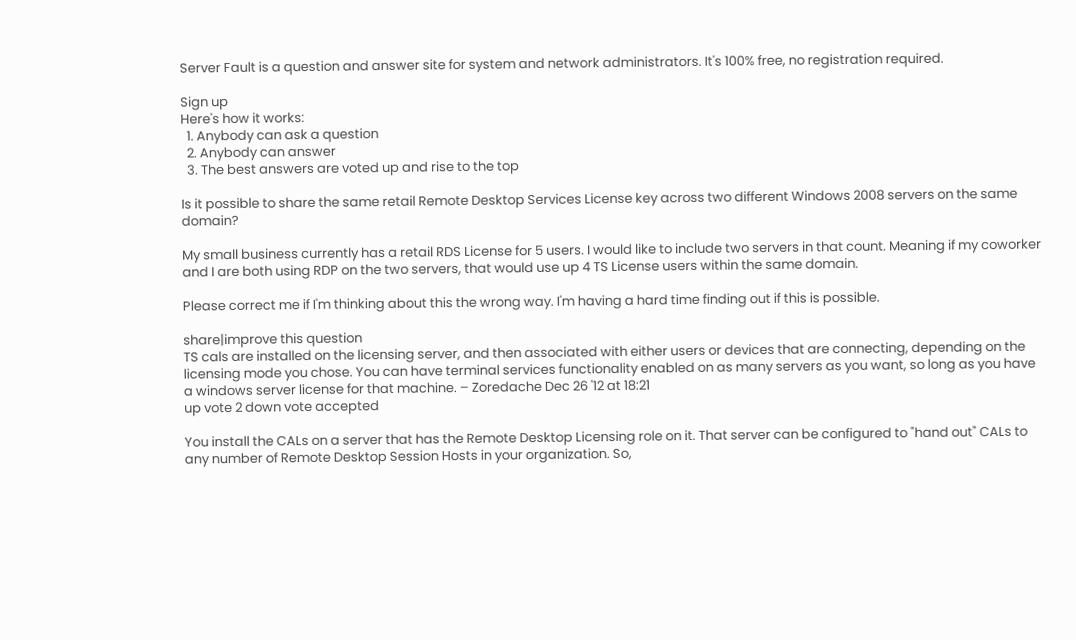Server Fault is a question and answer site for system and network administrators. It's 100% free, no registration required.

Sign up
Here's how it works:
  1. Anybody can ask a question
  2. Anybody can answer
  3. The best answers are voted up and rise to the top

Is it possible to share the same retail Remote Desktop Services License key across two different Windows 2008 servers on the same domain?

My small business currently has a retail RDS License for 5 users. I would like to include two servers in that count. Meaning if my coworker and I are both using RDP on the two servers, that would use up 4 TS License users within the same domain.

Please correct me if I'm thinking about this the wrong way. I'm having a hard time finding out if this is possible.

share|improve this question
TS cals are installed on the licensing server, and then associated with either users or devices that are connecting, depending on the licensing mode you chose. You can have terminal services functionality enabled on as many servers as you want, so long as you have a windows server license for that machine. – Zoredache Dec 26 '12 at 18:21
up vote 2 down vote accepted

You install the CALs on a server that has the Remote Desktop Licensing role on it. That server can be configured to "hand out" CALs to any number of Remote Desktop Session Hosts in your organization. So,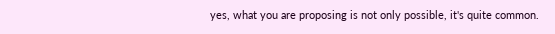yes, what you are proposing is not only possible, it's quite common.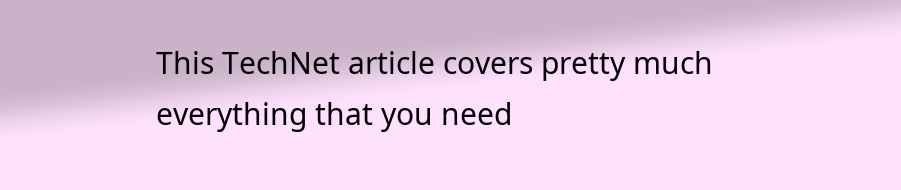This TechNet article covers pretty much everything that you need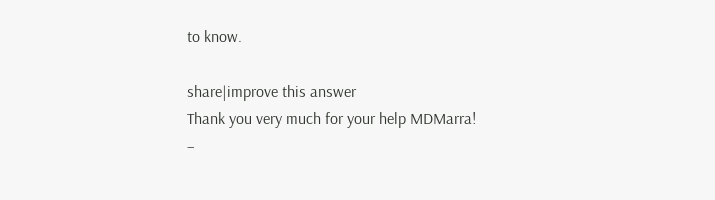to know.

share|improve this answer
Thank you very much for your help MDMarra! –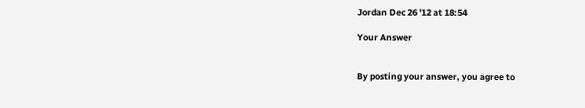Jordan Dec 26 '12 at 18:54

Your Answer


By posting your answer, you agree to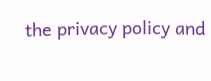the privacy policy and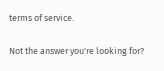terms of service.

Not the answer you're looking for?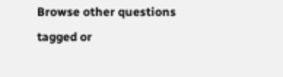Browse other questions tagged or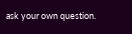ask your own question.